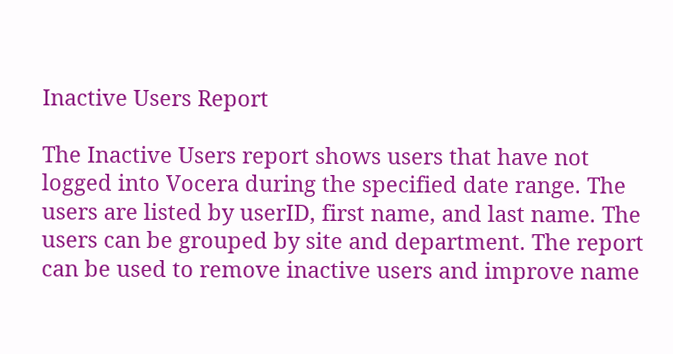Inactive Users Report

The Inactive Users report shows users that have not logged into Vocera during the specified date range. The users are listed by userID, first name, and last name. The users can be grouped by site and department. The report can be used to remove inactive users and improve name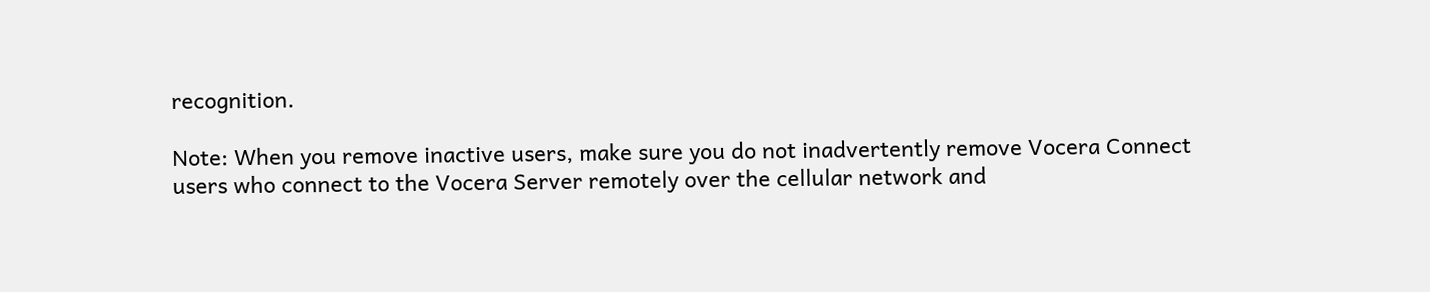recognition.

Note: When you remove inactive users, make sure you do not inadvertently remove Vocera Connect users who connect to the Vocera Server remotely over the cellular network and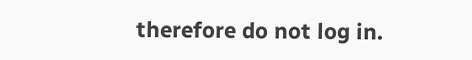therefore do not log in.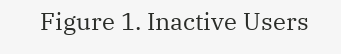Figure 1. Inactive Users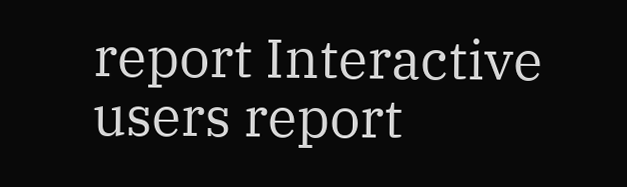report Interactive users report